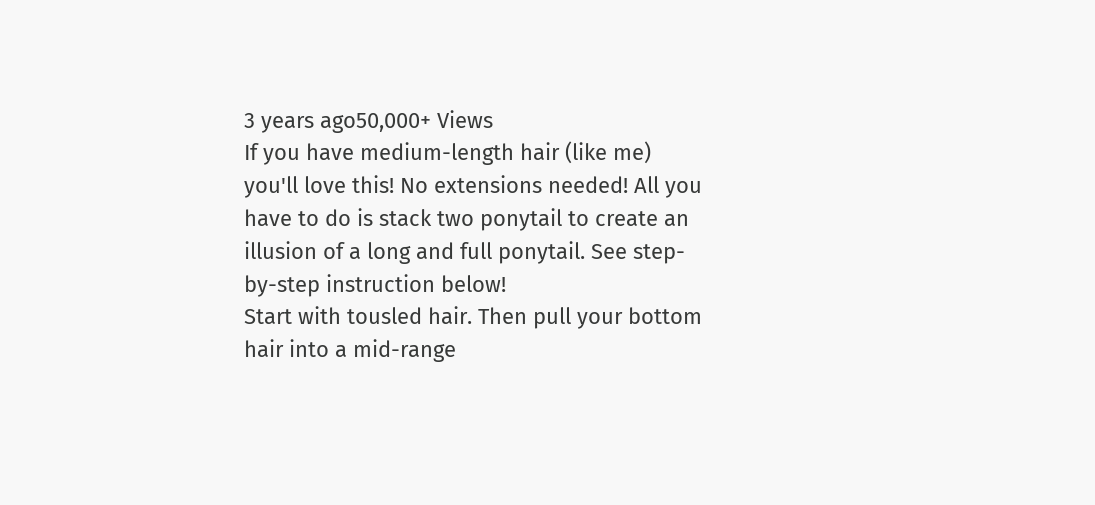3 years ago50,000+ Views
If you have medium-length hair (like me) you'll love this! No extensions needed! All you have to do is stack two ponytail to create an illusion of a long and full ponytail. See step-by-step instruction below!
Start with tousled hair. Then pull your bottom hair into a mid-range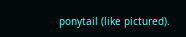ponytail (like pictured).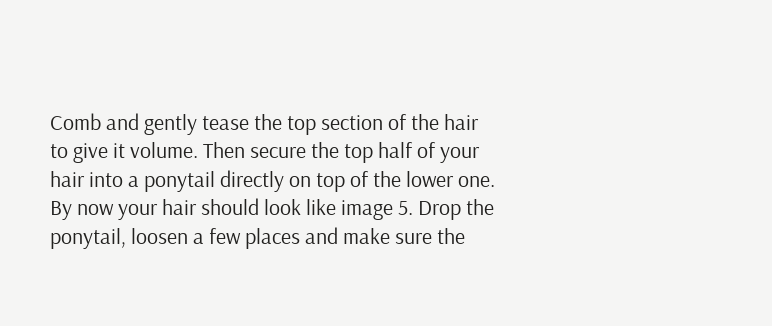Comb and gently tease the top section of the hair to give it volume. Then secure the top half of your hair into a ponytail directly on top of the lower one.
By now your hair should look like image 5. Drop the ponytail, loosen a few places and make sure the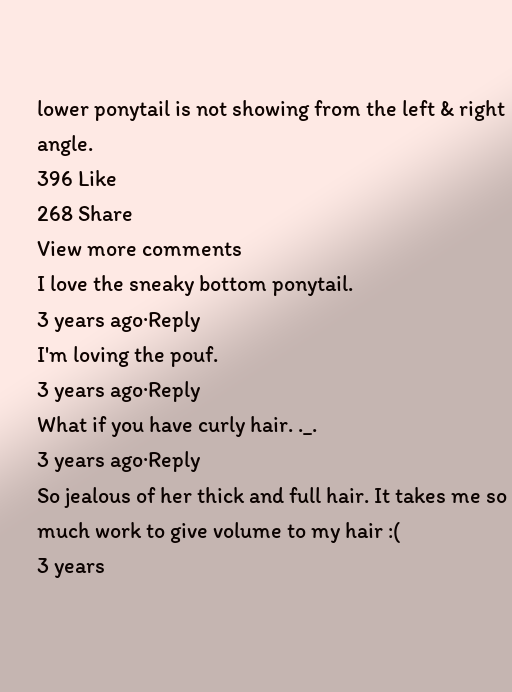lower ponytail is not showing from the left & right angle.
396 Like
268 Share
View more comments
I love the sneaky bottom ponytail.
3 years ago·Reply
I'm loving the pouf.
3 years ago·Reply
What if you have curly hair. ._.
3 years ago·Reply
So jealous of her thick and full hair. It takes me so much work to give volume to my hair :(
3 years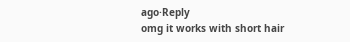ago·Reply
omg it works with short hair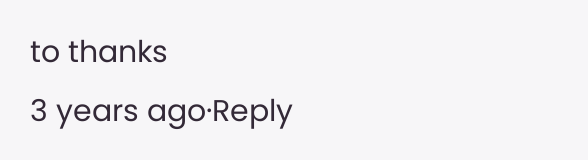to thanks
3 years ago·Reply